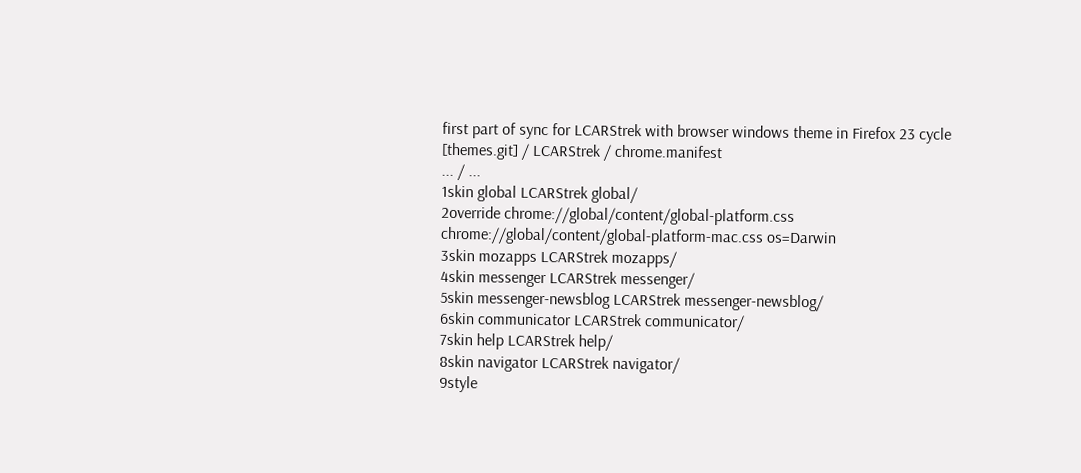first part of sync for LCARStrek with browser windows theme in Firefox 23 cycle
[themes.git] / LCARStrek / chrome.manifest
... / ...
1skin global LCARStrek global/
2override chrome://global/content/global-platform.css chrome://global/content/global-platform-mac.css os=Darwin
3skin mozapps LCARStrek mozapps/
4skin messenger LCARStrek messenger/
5skin messenger-newsblog LCARStrek messenger-newsblog/
6skin communicator LCARStrek communicator/
7skin help LCARStrek help/
8skin navigator LCARStrek navigator/
9style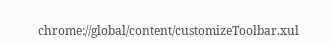chrome://global/content/customizeToolbar.xul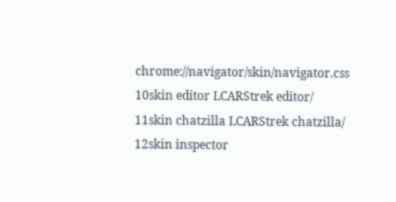chrome://navigator/skin/navigator.css
10skin editor LCARStrek editor/
11skin chatzilla LCARStrek chatzilla/
12skin inspector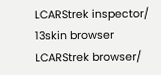LCARStrek inspector/
13skin browser LCARStrek browser/